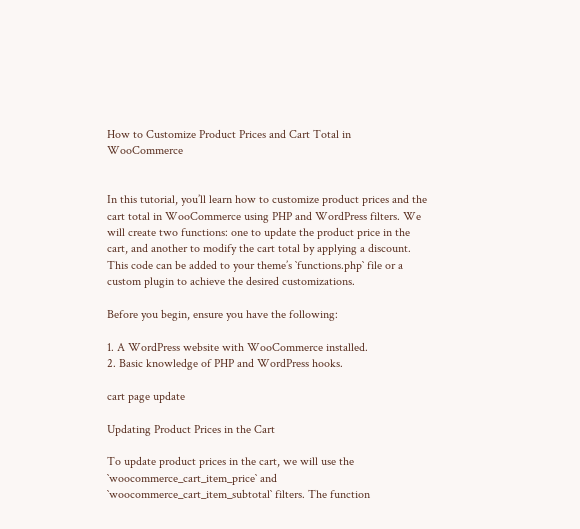How to Customize Product Prices and Cart Total in WooCommerce


In this tutorial, you’ll learn how to customize product prices and the cart total in WooCommerce using PHP and WordPress filters. We will create two functions: one to update the product price in the cart, and another to modify the cart total by applying a discount. This code can be added to your theme’s `functions.php` file or a custom plugin to achieve the desired customizations.

Before you begin, ensure you have the following:

1. A WordPress website with WooCommerce installed.
2. Basic knowledge of PHP and WordPress hooks.

cart page update

Updating Product Prices in the Cart

To update product prices in the cart, we will use the `woocommerce_cart_item_price` and `woocommerce_cart_item_subtotal` filters. The function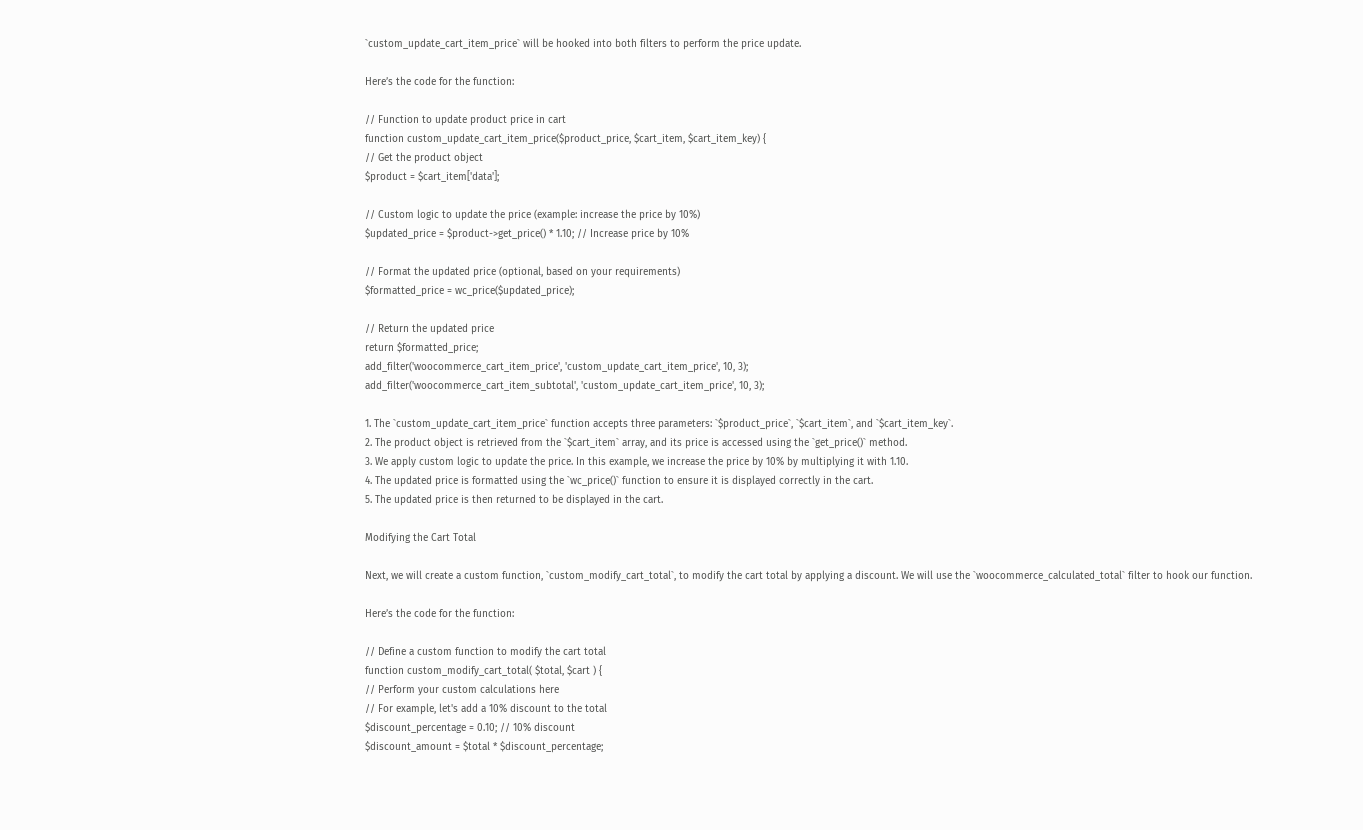`custom_update_cart_item_price` will be hooked into both filters to perform the price update.

Here’s the code for the function:

// Function to update product price in cart
function custom_update_cart_item_price($product_price, $cart_item, $cart_item_key) {
// Get the product object
$product = $cart_item['data'];

// Custom logic to update the price (example: increase the price by 10%)
$updated_price = $product->get_price() * 1.10; // Increase price by 10%

// Format the updated price (optional, based on your requirements)
$formatted_price = wc_price($updated_price);

// Return the updated price
return $formatted_price;
add_filter('woocommerce_cart_item_price', 'custom_update_cart_item_price', 10, 3);
add_filter('woocommerce_cart_item_subtotal', 'custom_update_cart_item_price', 10, 3);

1. The `custom_update_cart_item_price` function accepts three parameters: `$product_price`, `$cart_item`, and `$cart_item_key`.
2. The product object is retrieved from the `$cart_item` array, and its price is accessed using the `get_price()` method.
3. We apply custom logic to update the price. In this example, we increase the price by 10% by multiplying it with 1.10.
4. The updated price is formatted using the `wc_price()` function to ensure it is displayed correctly in the cart.
5. The updated price is then returned to be displayed in the cart.

Modifying the Cart Total

Next, we will create a custom function, `custom_modify_cart_total`, to modify the cart total by applying a discount. We will use the `woocommerce_calculated_total` filter to hook our function.

Here’s the code for the function:

// Define a custom function to modify the cart total
function custom_modify_cart_total( $total, $cart ) {
// Perform your custom calculations here
// For example, let's add a 10% discount to the total
$discount_percentage = 0.10; // 10% discount
$discount_amount = $total * $discount_percentage;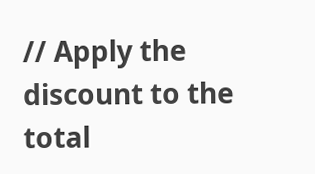// Apply the discount to the total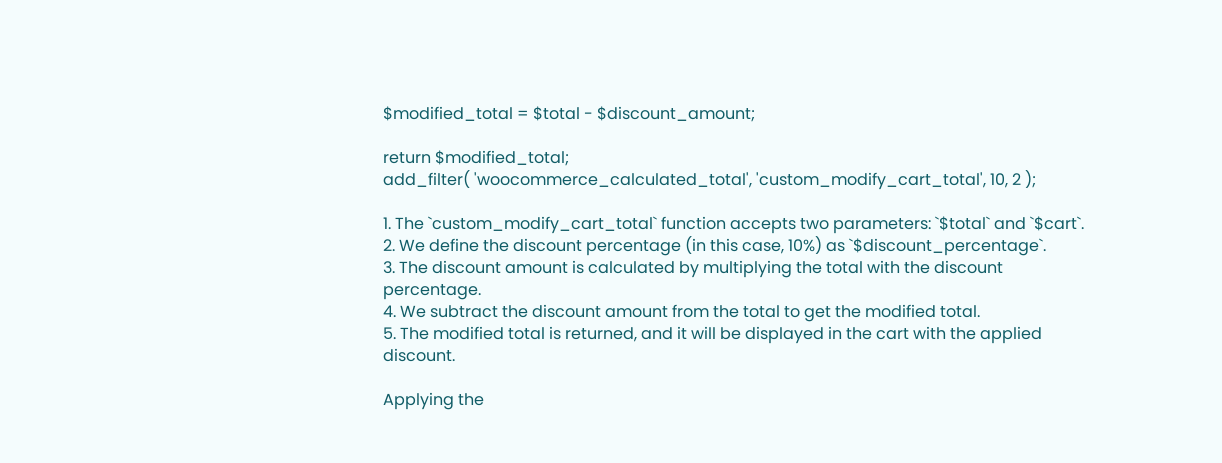$modified_total = $total - $discount_amount;

return $modified_total;
add_filter( 'woocommerce_calculated_total', 'custom_modify_cart_total', 10, 2 );

1. The `custom_modify_cart_total` function accepts two parameters: `$total` and `$cart`.
2. We define the discount percentage (in this case, 10%) as `$discount_percentage`.
3. The discount amount is calculated by multiplying the total with the discount percentage.
4. We subtract the discount amount from the total to get the modified total.
5. The modified total is returned, and it will be displayed in the cart with the applied discount.

Applying the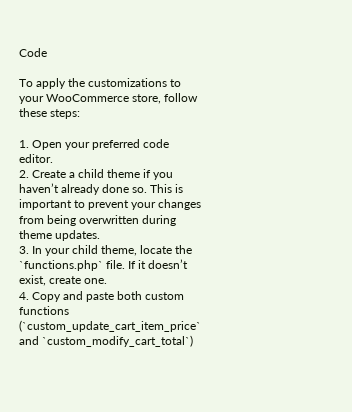Code

To apply the customizations to your WooCommerce store, follow these steps:

1. Open your preferred code editor.
2. Create a child theme if you haven’t already done so. This is important to prevent your changes from being overwritten during theme updates.
3. In your child theme, locate the `functions.php` file. If it doesn’t exist, create one.
4. Copy and paste both custom functions (`custom_update_cart_item_price` and `custom_modify_cart_total`)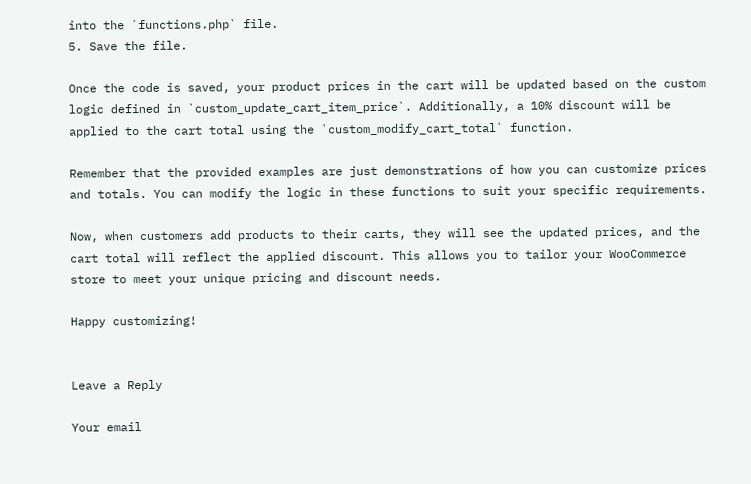into the `functions.php` file.
5. Save the file.

Once the code is saved, your product prices in the cart will be updated based on the custom logic defined in `custom_update_cart_item_price`. Additionally, a 10% discount will be applied to the cart total using the `custom_modify_cart_total` function.

Remember that the provided examples are just demonstrations of how you can customize prices and totals. You can modify the logic in these functions to suit your specific requirements.

Now, when customers add products to their carts, they will see the updated prices, and the cart total will reflect the applied discount. This allows you to tailor your WooCommerce store to meet your unique pricing and discount needs.

Happy customizing!


Leave a Reply

Your email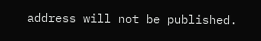address will not be published.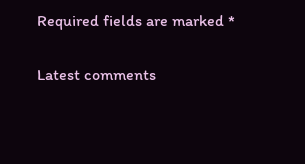Required fields are marked *

Latest comments